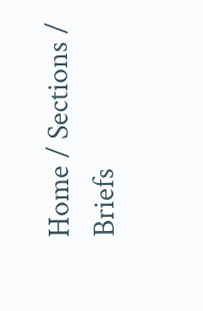Home / Sections / Briefs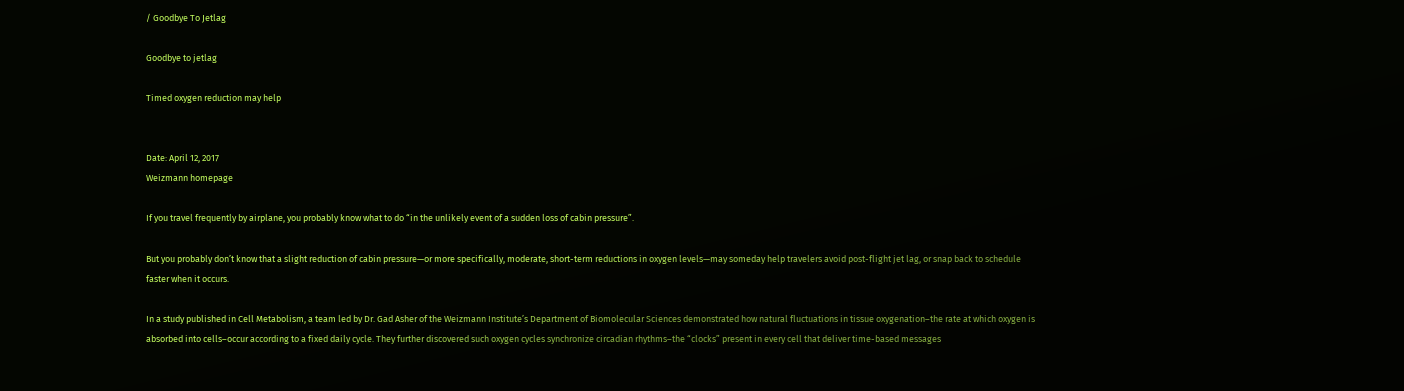/ Goodbye To Jetlag

Goodbye to jetlag

Timed oxygen reduction may help


Date: April 12, 2017
Weizmann homepage

If you travel frequently by airplane, you probably know what to do “in the unlikely event of a sudden loss of cabin pressure”.

But you probably don’t know that a slight reduction of cabin pressure—or more specifically, moderate, short-term reductions in oxygen levels—may someday help travelers avoid post-flight jet lag, or snap back to schedule faster when it occurs.

In a study published in Cell Metabolism, a team led by Dr. Gad Asher of the Weizmann Institute’s Department of Biomolecular Sciences demonstrated how natural fluctuations in tissue oxygenation–the rate at which oxygen is absorbed into cells–occur according to a fixed daily cycle. They further discovered such oxygen cycles synchronize circadian rhythms–the “clocks” present in every cell that deliver time-based messages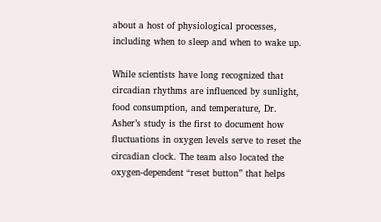about a host of physiological processes, including when to sleep and when to wake up.

While scientists have long recognized that circadian rhythms are influenced by sunlight, food consumption, and temperature, Dr. Asher’s study is the first to document how fluctuations in oxygen levels serve to reset the circadian clock. The team also located the oxygen-dependent “reset button” that helps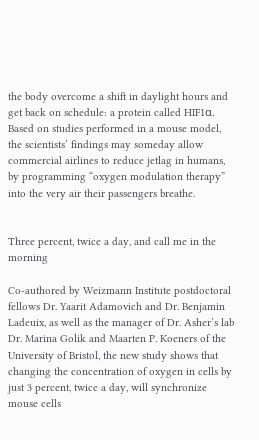the body overcome a shift in daylight hours and get back on schedule: a protein called HIF1α. Based on studies performed in a mouse model, the scientists’ findings may someday allow commercial airlines to reduce jetlag in humans, by programming “oxygen modulation therapy” into the very air their passengers breathe.


Three percent, twice a day, and call me in the morning

Co-authored by Weizmann Institute postdoctoral fellows Dr. Yaarit Adamovich and Dr. Benjamin Ladeuix, as well as the manager of Dr. Asher’s lab Dr. Marina Golik and Maarten P. Koeners of the University of Bristol, the new study shows that changing the concentration of oxygen in cells by just 3 percent, twice a day, will synchronize mouse cells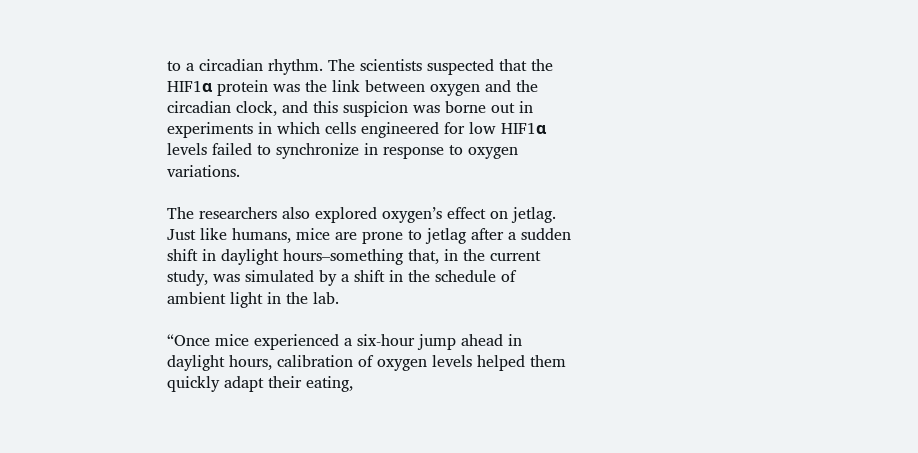to a circadian rhythm. The scientists suspected that the HIF1α protein was the link between oxygen and the circadian clock, and this suspicion was borne out in experiments in which cells engineered for low HIF1α levels failed to synchronize in response to oxygen variations.

The researchers also explored oxygen’s effect on jetlag. Just like humans, mice are prone to jetlag after a sudden shift in daylight hours–something that, in the current study, was simulated by a shift in the schedule of ambient light in the lab.

“Once mice experienced a six-hour jump ahead in daylight hours, calibration of oxygen levels helped them quickly adapt their eating,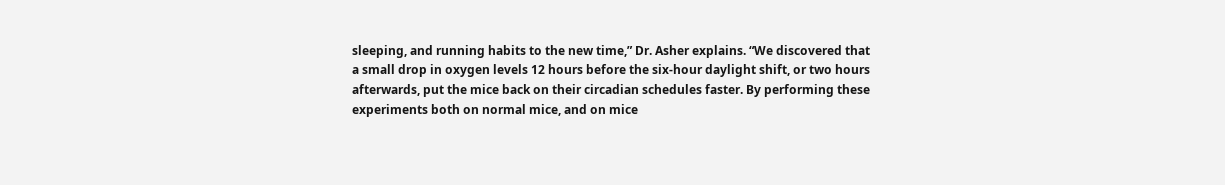sleeping, and running habits to the new time,” Dr. Asher explains. “We discovered that a small drop in oxygen levels 12 hours before the six-hour daylight shift, or two hours afterwards, put the mice back on their circadian schedules faster. By performing these experiments both on normal mice, and on mice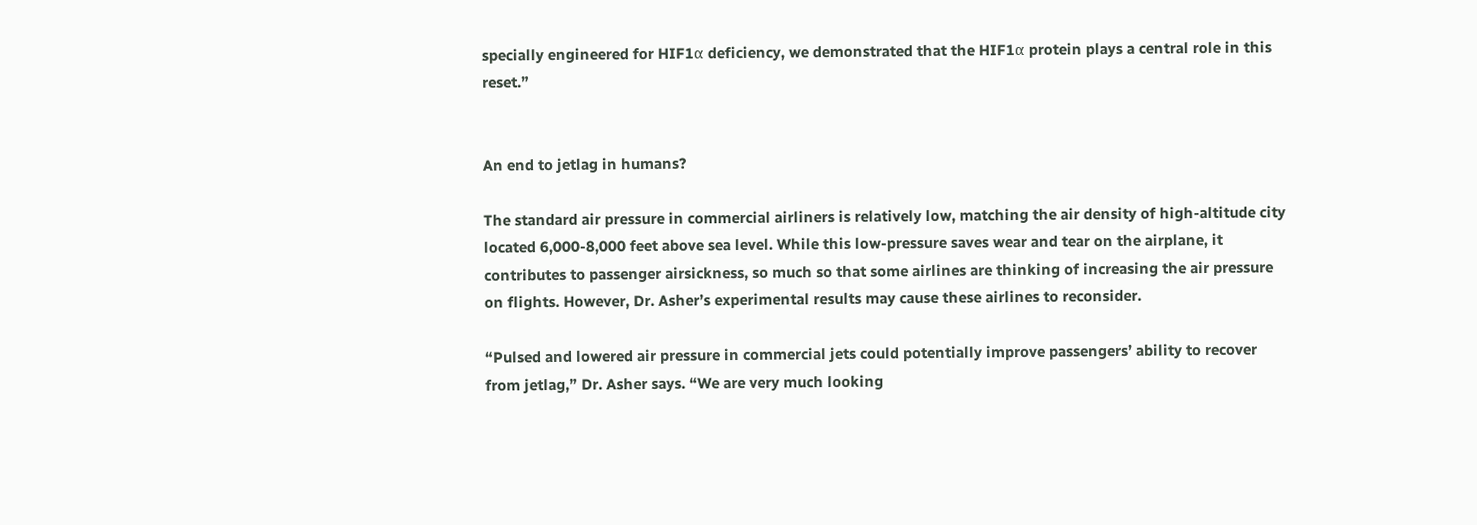specially engineered for HIF1α deficiency, we demonstrated that the HIF1α protein plays a central role in this reset.”


An end to jetlag in humans?

The standard air pressure in commercial airliners is relatively low, matching the air density of high-altitude city located 6,000-8,000 feet above sea level. While this low-pressure saves wear and tear on the airplane, it contributes to passenger airsickness, so much so that some airlines are thinking of increasing the air pressure on flights. However, Dr. Asher’s experimental results may cause these airlines to reconsider.

“Pulsed and lowered air pressure in commercial jets could potentially improve passengers’ ability to recover from jetlag,” Dr. Asher says. “We are very much looking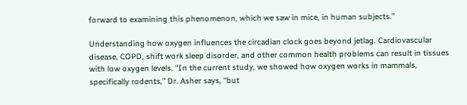forward to examining this phenomenon, which we saw in mice, in human subjects.”

Understanding how oxygen influences the circadian clock goes beyond jetlag. Cardiovascular disease, COPD, shift work sleep disorder, and other common health problems can result in tissues with low oxygen levels. “In the current study, we showed how oxygen works in mammals, specifically rodents,” Dr. Asher says, “but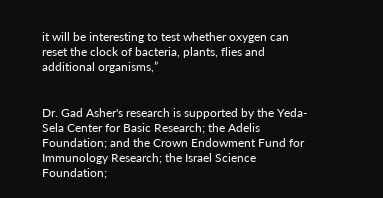it will be interesting to test whether oxygen can reset the clock of bacteria, plants, flies and additional organisms,”


Dr. Gad Asher's research is supported by the Yeda-Sela Center for Basic Research; the Adelis Foundation; and the Crown Endowment Fund for Immunology Research; the Israel Science Foundation;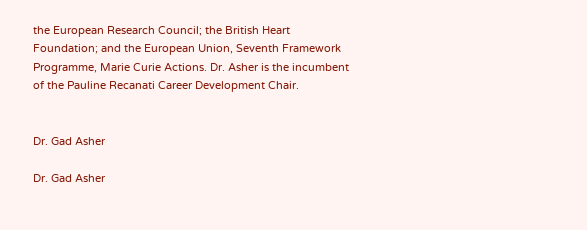the European Research Council; the British Heart Foundation; and the European Union, Seventh Framework Programme, Marie Curie Actions. Dr. Asher is the incumbent of the Pauline Recanati Career Development Chair.


Dr. Gad Asher

Dr. Gad Asher